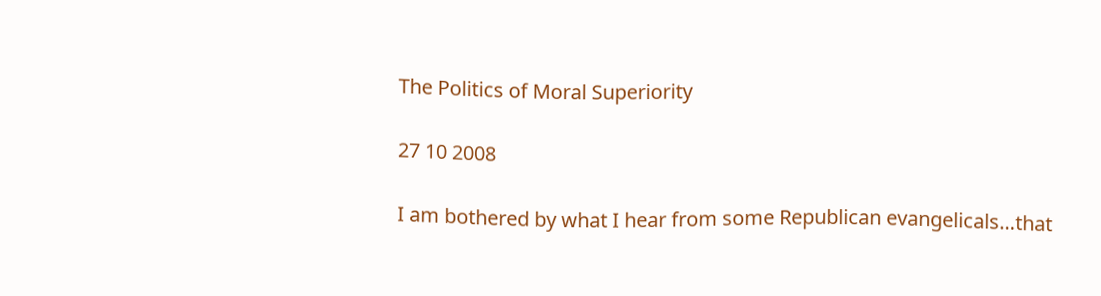The Politics of Moral Superiority

27 10 2008

I am bothered by what I hear from some Republican evangelicals…that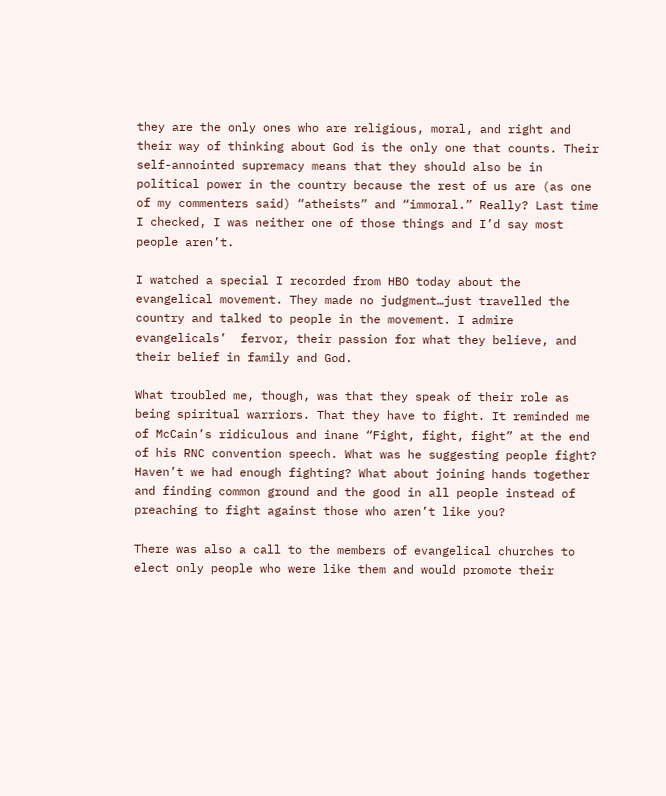they are the only ones who are religious, moral, and right and their way of thinking about God is the only one that counts. Their self-annointed supremacy means that they should also be in political power in the country because the rest of us are (as one of my commenters said) “atheists” and “immoral.” Really? Last time I checked, I was neither one of those things and I’d say most people aren’t.

I watched a special I recorded from HBO today about the evangelical movement. They made no judgment…just travelled the country and talked to people in the movement. I admire evangelicals’  fervor, their passion for what they believe, and their belief in family and God.

What troubled me, though, was that they speak of their role as being spiritual warriors. That they have to fight. It reminded me of McCain’s ridiculous and inane “Fight, fight, fight” at the end of his RNC convention speech. What was he suggesting people fight? Haven’t we had enough fighting? What about joining hands together and finding common ground and the good in all people instead of preaching to fight against those who aren’t like you?

There was also a call to the members of evangelical churches to elect only people who were like them and would promote their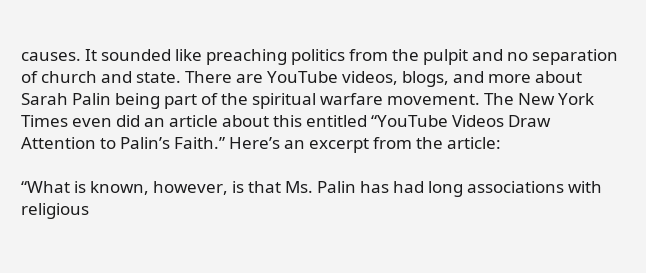causes. It sounded like preaching politics from the pulpit and no separation of church and state. There are YouTube videos, blogs, and more about Sarah Palin being part of the spiritual warfare movement. The New York Times even did an article about this entitled “YouTube Videos Draw Attention to Palin’s Faith.” Here’s an excerpt from the article:

“What is known, however, is that Ms. Palin has had long associations with religious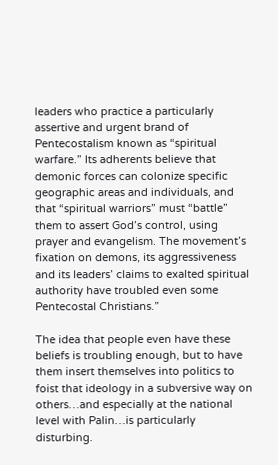leaders who practice a particularly assertive and urgent brand of Pentecostalism known as “spiritual warfare.” Its adherents believe that demonic forces can colonize specific geographic areas and individuals, and that “spiritual warriors” must “battle” them to assert God’s control, using prayer and evangelism. The movement’s fixation on demons, its aggressiveness and its leaders’ claims to exalted spiritual authority have troubled even some Pentecostal Christians.”

The idea that people even have these beliefs is troubling enough, but to have them insert themselves into politics to foist that ideology in a subversive way on others…and especially at the national level with Palin…is particularly disturbing.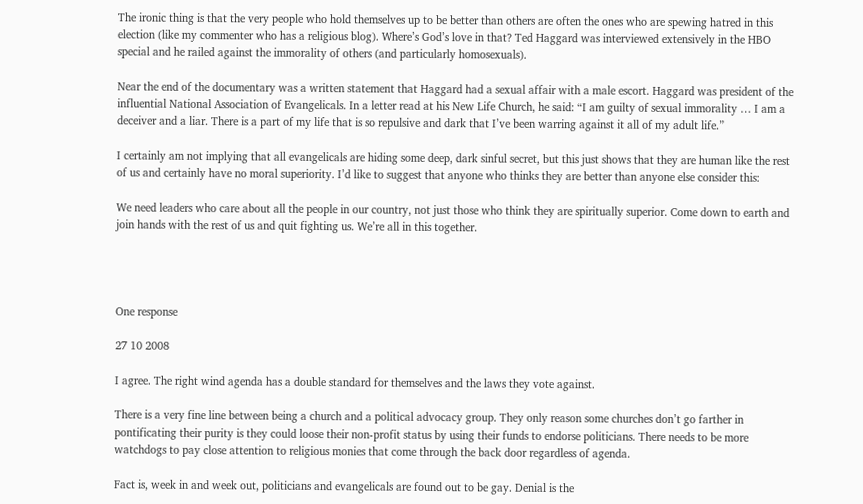The ironic thing is that the very people who hold themselves up to be better than others are often the ones who are spewing hatred in this election (like my commenter who has a religious blog). Where’s God’s love in that? Ted Haggard was interviewed extensively in the HBO special and he railed against the immorality of others (and particularly homosexuals).

Near the end of the documentary was a written statement that Haggard had a sexual affair with a male escort. Haggard was president of the influential National Association of Evangelicals. In a letter read at his New Life Church, he said: “I am guilty of sexual immorality … I am a deceiver and a liar. There is a part of my life that is so repulsive and dark that I’ve been warring against it all of my adult life.”

I certainly am not implying that all evangelicals are hiding some deep, dark sinful secret, but this just shows that they are human like the rest of us and certainly have no moral superiority. I’d like to suggest that anyone who thinks they are better than anyone else consider this:

We need leaders who care about all the people in our country, not just those who think they are spiritually superior. Come down to earth and join hands with the rest of us and quit fighting us. We’re all in this together.




One response

27 10 2008

I agree. The right wind agenda has a double standard for themselves and the laws they vote against.

There is a very fine line between being a church and a political advocacy group. They only reason some churches don’t go farther in pontificating their purity is they could loose their non-profit status by using their funds to endorse politicians. There needs to be more watchdogs to pay close attention to religious monies that come through the back door regardless of agenda.

Fact is, week in and week out, politicians and evangelicals are found out to be gay. Denial is the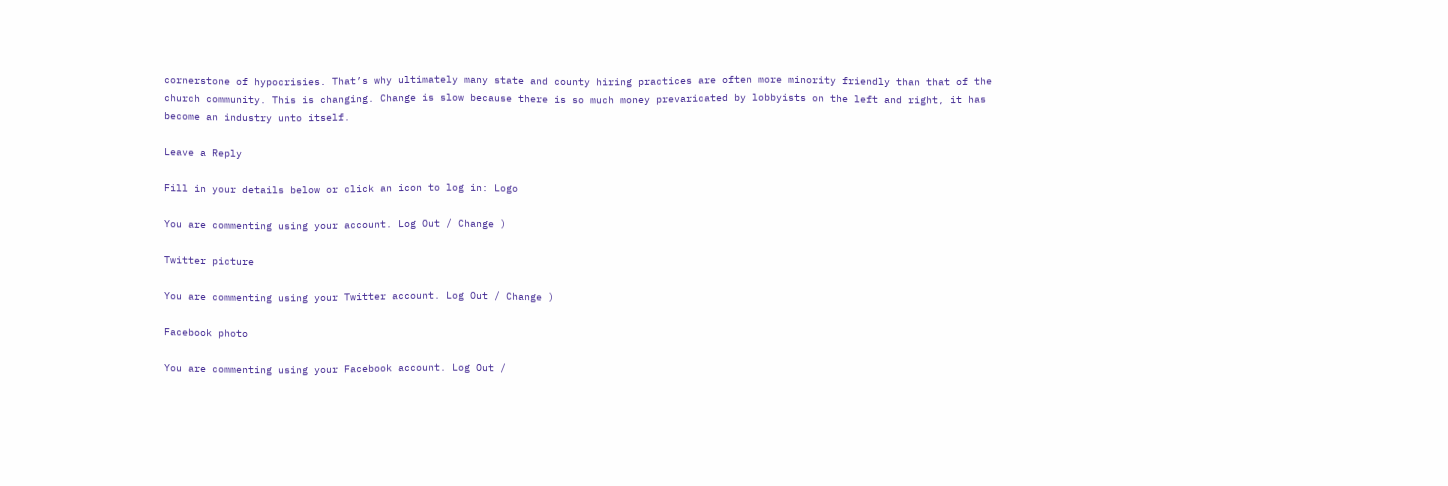cornerstone of hypocrisies. That’s why ultimately many state and county hiring practices are often more minority friendly than that of the church community. This is changing. Change is slow because there is so much money prevaricated by lobbyists on the left and right, it has become an industry unto itself.

Leave a Reply

Fill in your details below or click an icon to log in: Logo

You are commenting using your account. Log Out / Change )

Twitter picture

You are commenting using your Twitter account. Log Out / Change )

Facebook photo

You are commenting using your Facebook account. Log Out /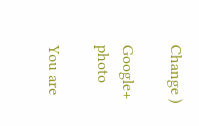Change )

Google+ photo

You are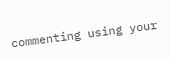commenting using your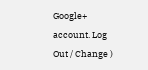Google+ account. Log Out / Change )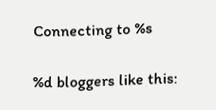Connecting to %s

%d bloggers like this: